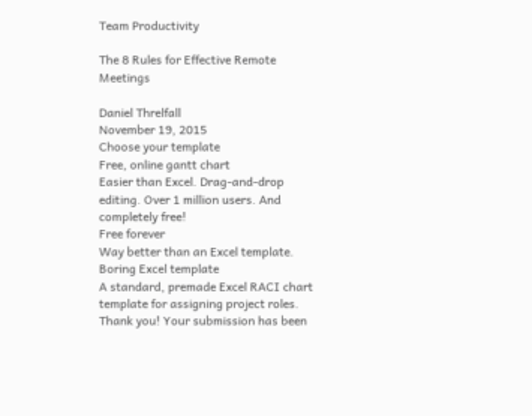Team Productivity

The 8 Rules for Effective Remote Meetings

Daniel Threlfall
November 19, 2015
Choose your template
Free, online gantt chart
Easier than Excel. Drag-and-drop editing. Over 1 million users. And completely free!
Free forever
Way better than an Excel template.
Boring Excel template
A standard, premade Excel RACI chart template for assigning project roles.
Thank you! Your submission has been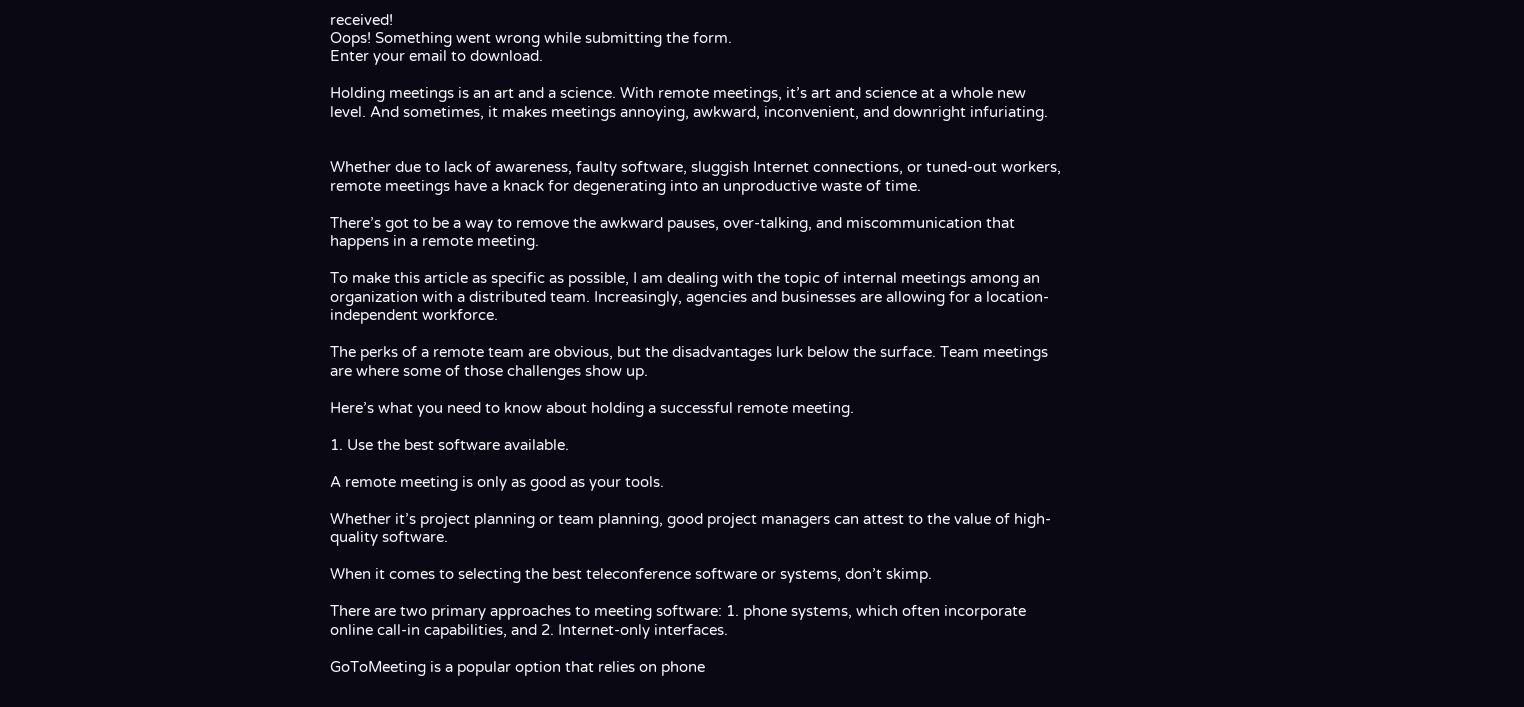received!
Oops! Something went wrong while submitting the form.
Enter your email to download.

Holding meetings is an art and a science. With remote meetings, it’s art and science at a whole new level. And sometimes, it makes meetings annoying, awkward, inconvenient, and downright infuriating.


Whether due to lack of awareness, faulty software, sluggish Internet connections, or tuned-out workers, remote meetings have a knack for degenerating into an unproductive waste of time.

There’s got to be a way to remove the awkward pauses, over-talking, and miscommunication that happens in a remote meeting.

To make this article as specific as possible, I am dealing with the topic of internal meetings among an organization with a distributed team. Increasingly, agencies and businesses are allowing for a location-independent workforce.

The perks of a remote team are obvious, but the disadvantages lurk below the surface. Team meetings are where some of those challenges show up.

Here’s what you need to know about holding a successful remote meeting.

1. Use the best software available.

A remote meeting is only as good as your tools.

Whether it’s project planning or team planning, good project managers can attest to the value of high-quality software.

When it comes to selecting the best teleconference software or systems, don’t skimp.

There are two primary approaches to meeting software: 1. phone systems, which often incorporate online call-in capabilities, and 2. Internet-only interfaces.

GoToMeeting is a popular option that relies on phone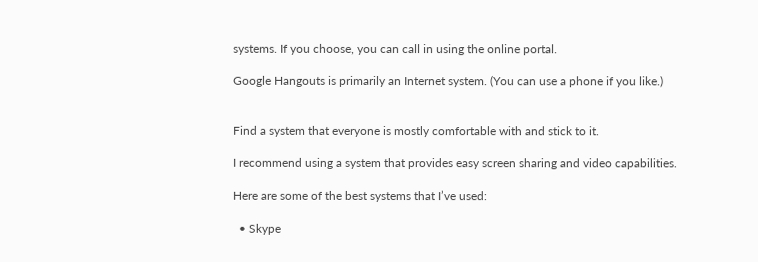systems. If you choose, you can call in using the online portal.

Google Hangouts is primarily an Internet system. (You can use a phone if you like.)


Find a system that everyone is mostly comfortable with and stick to it.

I recommend using a system that provides easy screen sharing and video capabilities.

Here are some of the best systems that I’ve used:

  • Skype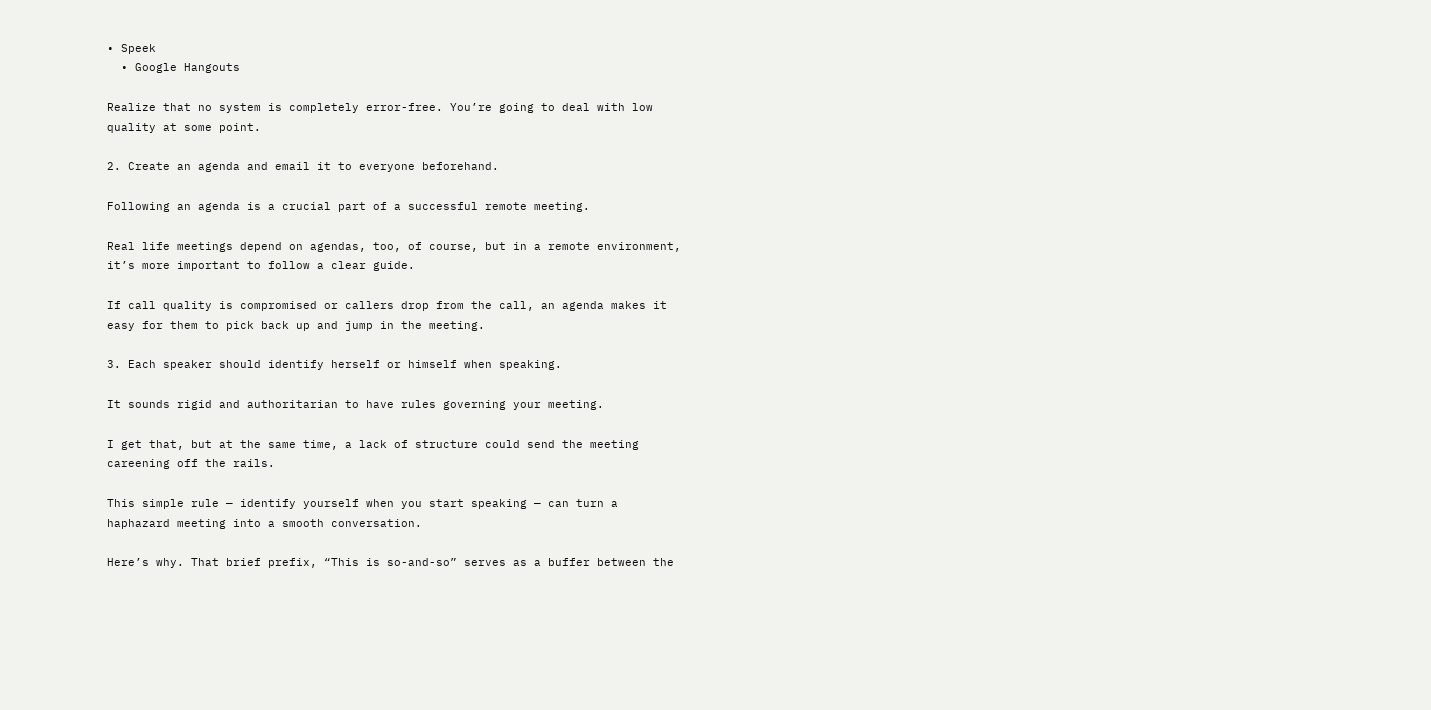• Speek
  • Google Hangouts

Realize that no system is completely error-free. You’re going to deal with low quality at some point.

2. Create an agenda and email it to everyone beforehand.

Following an agenda is a crucial part of a successful remote meeting.

Real life meetings depend on agendas, too, of course, but in a remote environment, it’s more important to follow a clear guide.

If call quality is compromised or callers drop from the call, an agenda makes it easy for them to pick back up and jump in the meeting.

3. Each speaker should identify herself or himself when speaking.

It sounds rigid and authoritarian to have rules governing your meeting.

I get that, but at the same time, a lack of structure could send the meeting careening off the rails.

This simple rule — identify yourself when you start speaking — can turn a haphazard meeting into a smooth conversation.

Here’s why. That brief prefix, “This is so-and-so” serves as a buffer between the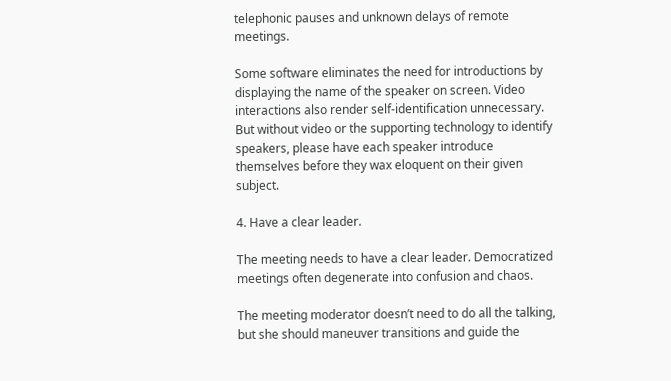telephonic pauses and unknown delays of remote meetings.

Some software eliminates the need for introductions by displaying the name of the speaker on screen. Video interactions also render self-identification unnecessary. But without video or the supporting technology to identify speakers, please have each speaker introduce themselves before they wax eloquent on their given subject.

4. Have a clear leader.

The meeting needs to have a clear leader. Democratized meetings often degenerate into confusion and chaos.

The meeting moderator doesn’t need to do all the talking, but she should maneuver transitions and guide the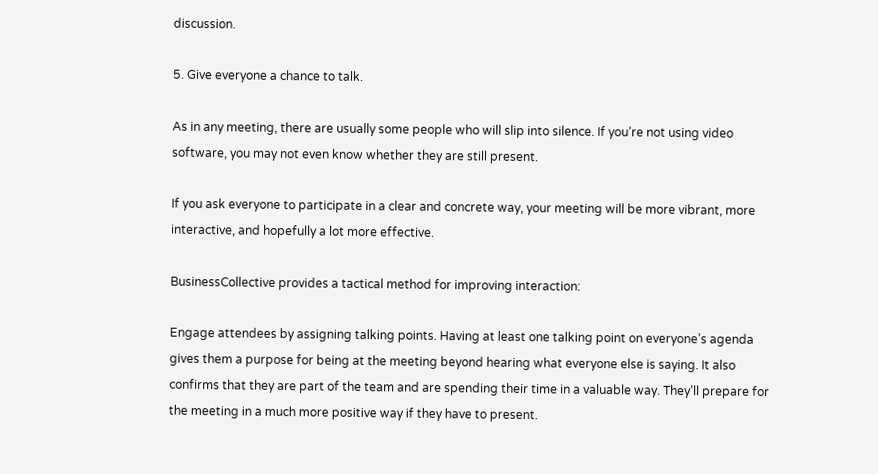discussion.

5. Give everyone a chance to talk.

As in any meeting, there are usually some people who will slip into silence. If you’re not using video software, you may not even know whether they are still present.

If you ask everyone to participate in a clear and concrete way, your meeting will be more vibrant, more interactive, and hopefully a lot more effective.

BusinessCollective provides a tactical method for improving interaction:

Engage attendees by assigning talking points. Having at least one talking point on everyone’s agenda gives them a purpose for being at the meeting beyond hearing what everyone else is saying. It also confirms that they are part of the team and are spending their time in a valuable way. They’ll prepare for the meeting in a much more positive way if they have to present.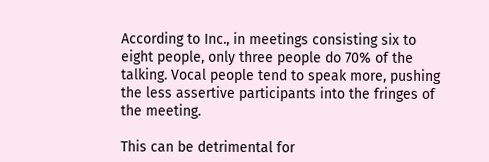According to Inc., in meetings consisting six to eight people, only three people do 70% of the talking. Vocal people tend to speak more, pushing the less assertive participants into the fringes of the meeting.

This can be detrimental for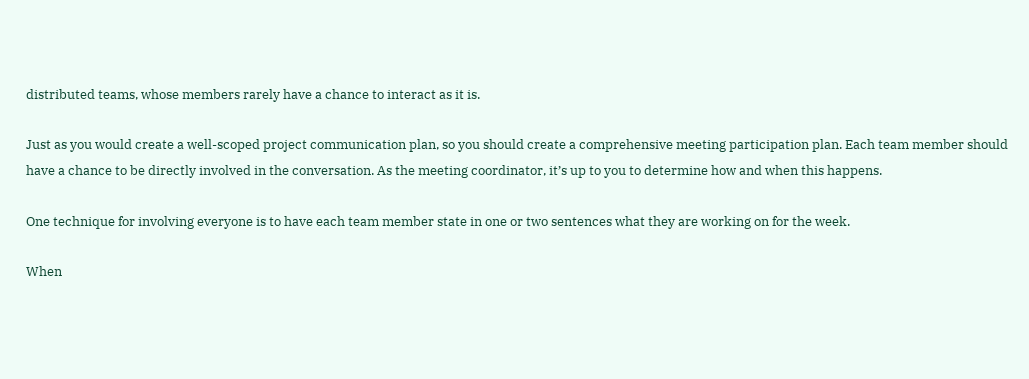distributed teams, whose members rarely have a chance to interact as it is.

Just as you would create a well-scoped project communication plan, so you should create a comprehensive meeting participation plan. Each team member should have a chance to be directly involved in the conversation. As the meeting coordinator, it’s up to you to determine how and when this happens.

One technique for involving everyone is to have each team member state in one or two sentences what they are working on for the week.

When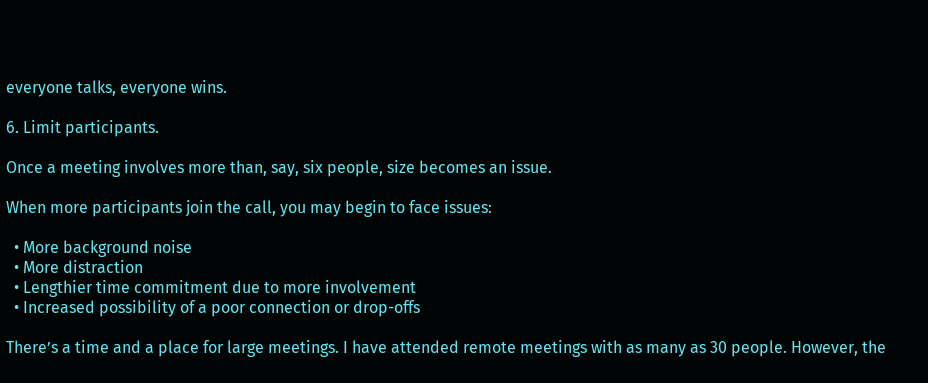everyone talks, everyone wins.

6. Limit participants.

Once a meeting involves more than, say, six people, size becomes an issue.

When more participants join the call, you may begin to face issues:

  • More background noise
  • More distraction
  • Lengthier time commitment due to more involvement
  • Increased possibility of a poor connection or drop-offs

There’s a time and a place for large meetings. I have attended remote meetings with as many as 30 people. However, the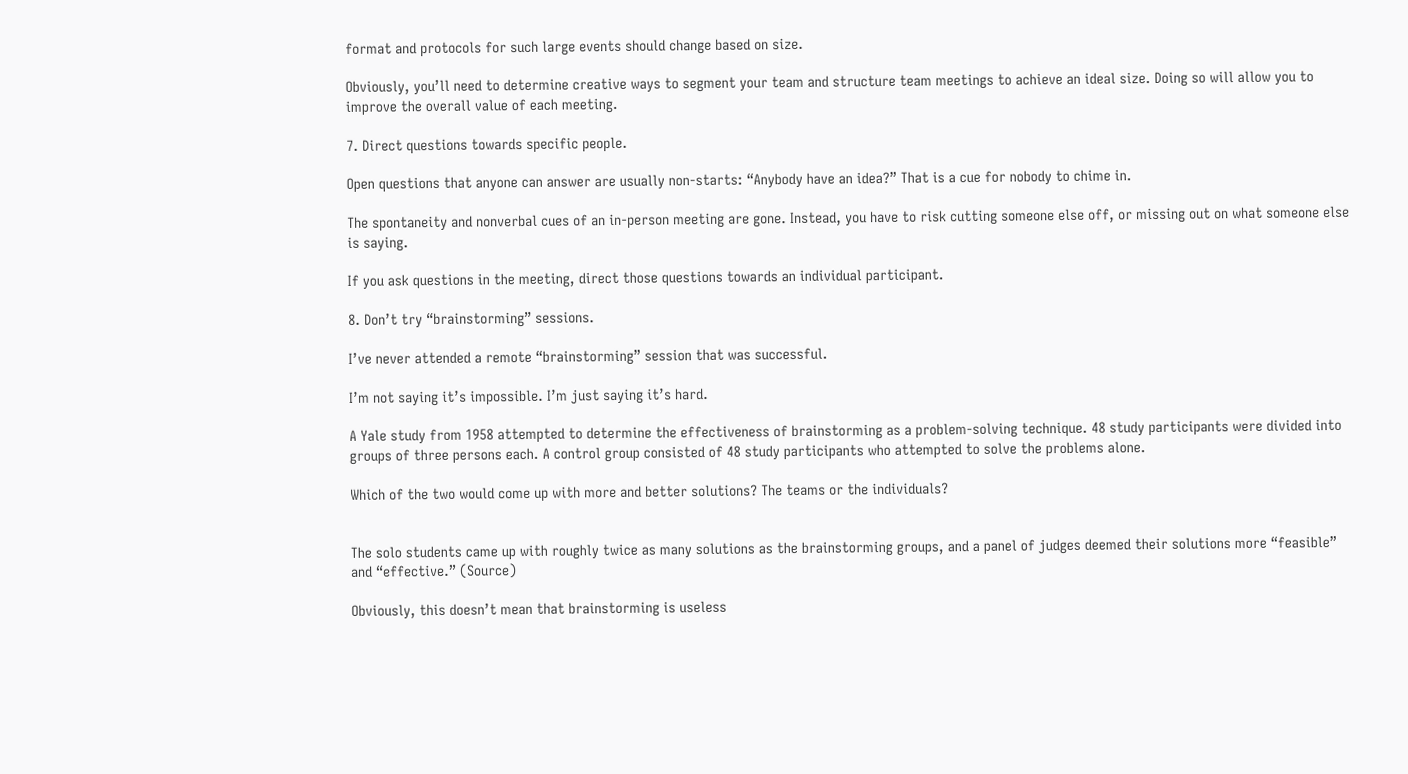format and protocols for such large events should change based on size.

Obviously, you’ll need to determine creative ways to segment your team and structure team meetings to achieve an ideal size. Doing so will allow you to improve the overall value of each meeting.

7. Direct questions towards specific people.

Open questions that anyone can answer are usually non-starts: “Anybody have an idea?” That is a cue for nobody to chime in.

The spontaneity and nonverbal cues of an in-person meeting are gone. Instead, you have to risk cutting someone else off, or missing out on what someone else is saying.

If you ask questions in the meeting, direct those questions towards an individual participant.

8. Don’t try “brainstorming” sessions.

I’ve never attended a remote “brainstorming” session that was successful.

I’m not saying it’s impossible. I’m just saying it’s hard.

A Yale study from 1958 attempted to determine the effectiveness of brainstorming as a problem-solving technique. 48 study participants were divided into groups of three persons each. A control group consisted of 48 study participants who attempted to solve the problems alone.

Which of the two would come up with more and better solutions? The teams or the individuals?


The solo students came up with roughly twice as many solutions as the brainstorming groups, and a panel of judges deemed their solutions more “feasible” and “effective.” (Source)

Obviously, this doesn’t mean that brainstorming is useless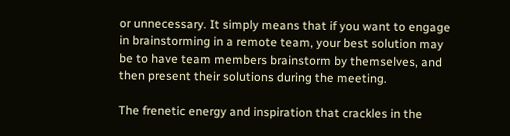or unnecessary. It simply means that if you want to engage in brainstorming in a remote team, your best solution may be to have team members brainstorm by themselves, and then present their solutions during the meeting.

The frenetic energy and inspiration that crackles in the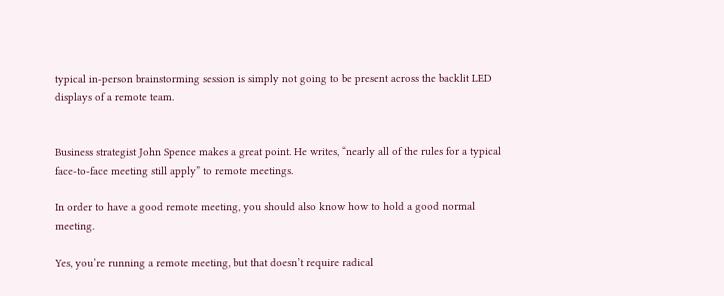typical in-person brainstorming session is simply not going to be present across the backlit LED displays of a remote team.


Business strategist John Spence makes a great point. He writes, “nearly all of the rules for a typical face-to-face meeting still apply” to remote meetings.

In order to have a good remote meeting, you should also know how to hold a good normal meeting.

Yes, you’re running a remote meeting, but that doesn’t require radical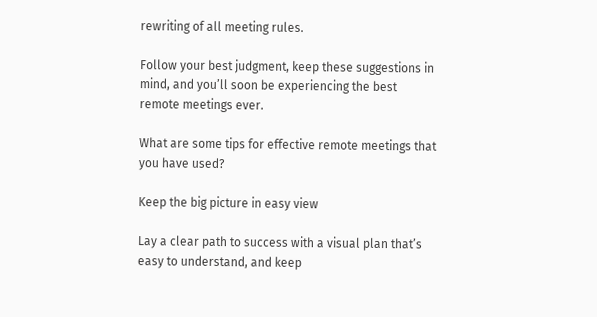rewriting of all meeting rules.

Follow your best judgment, keep these suggestions in mind, and you’ll soon be experiencing the best remote meetings ever.

What are some tips for effective remote meetings that you have used?

Keep the big picture in easy view

Lay a clear path to success with a visual plan that’s easy to understand, and keep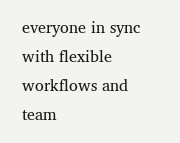everyone in sync with flexible workflows and team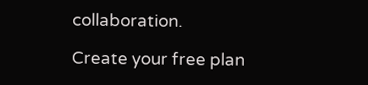collaboration.

Create your free plan